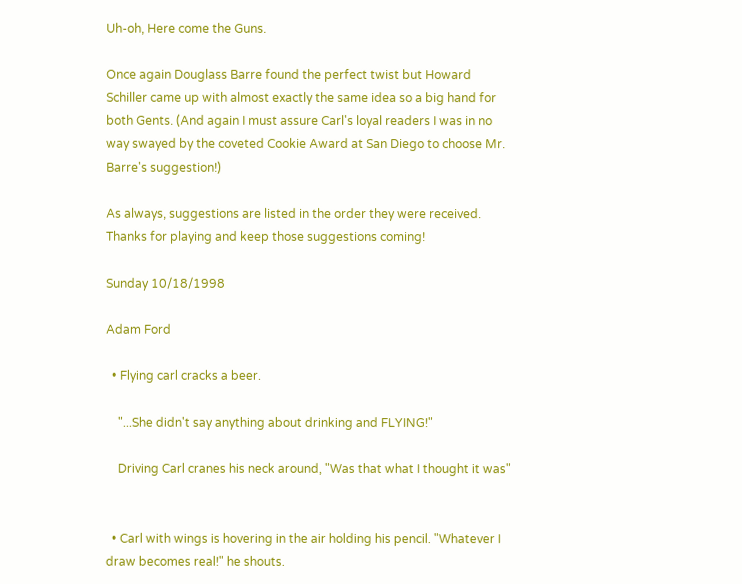Uh-oh, Here come the Guns.

Once again Douglass Barre found the perfect twist but Howard Schiller came up with almost exactly the same idea so a big hand for both Gents. (And again I must assure Carl's loyal readers I was in no way swayed by the coveted Cookie Award at San Diego to choose Mr. Barre's suggestion!)

As always, suggestions are listed in the order they were received. Thanks for playing and keep those suggestions coming!

Sunday 10/18/1998

Adam Ford

  • Flying carl cracks a beer.

    "...She didn't say anything about drinking and FLYING!"

    Driving Carl cranes his neck around, "Was that what I thought it was"


  • Carl with wings is hovering in the air holding his pencil. "Whatever I draw becomes real!" he shouts.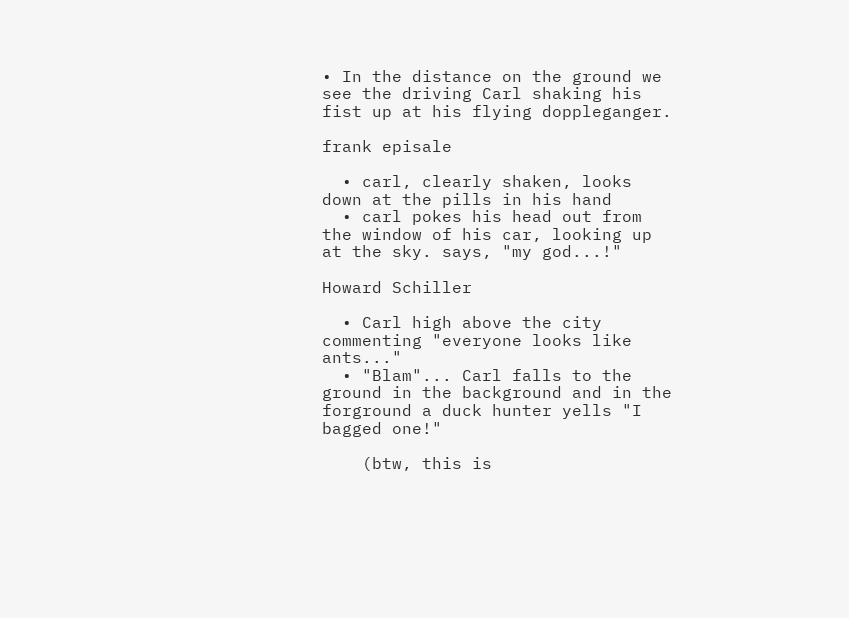• In the distance on the ground we see the driving Carl shaking his fist up at his flying doppleganger.

frank episale

  • carl, clearly shaken, looks down at the pills in his hand
  • carl pokes his head out from the window of his car, looking up at the sky. says, "my god...!"

Howard Schiller

  • Carl high above the city commenting "everyone looks like ants..."
  • "Blam"... Carl falls to the ground in the background and in the forground a duck hunter yells "I bagged one!"

    (btw, this is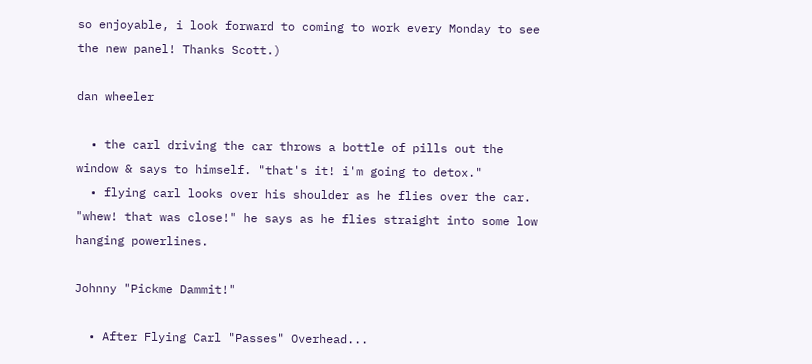so enjoyable, i look forward to coming to work every Monday to see the new panel! Thanks Scott.)

dan wheeler

  • the carl driving the car throws a bottle of pills out the window & says to himself. "that's it! i'm going to detox."
  • flying carl looks over his shoulder as he flies over the car. "whew! that was close!" he says as he flies straight into some low hanging powerlines.

Johnny "Pickme Dammit!"

  • After Flying Carl "Passes" Overhead...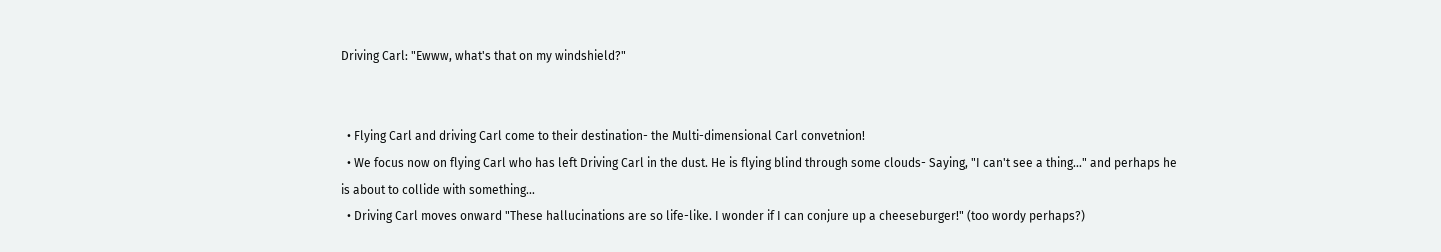Driving Carl: "Ewww, what's that on my windshield?"


  • Flying Carl and driving Carl come to their destination- the Multi-dimensional Carl convetnion!
  • We focus now on flying Carl who has left Driving Carl in the dust. He is flying blind through some clouds- Saying, "I can't see a thing..." and perhaps he is about to collide with something...
  • Driving Carl moves onward "These hallucinations are so life-like. I wonder if I can conjure up a cheeseburger!" (too wordy perhaps?)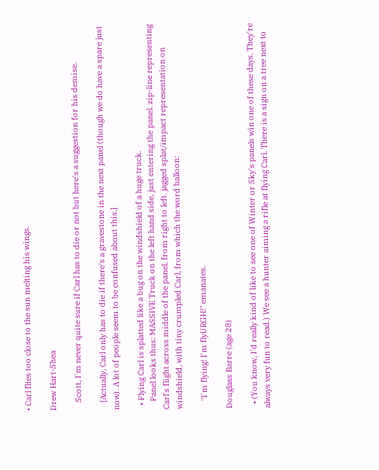• Carl flies too close to the sun melting his wings.

Drew Hart-Shea

    Scott, I'm never quite sure if Carl has to die or not but here's a suggestion for his demise.

    [Actually, Carl only has to die if there's a gravestone in the next panel (though we do have a spare just now). A lot of people seem to be confused about this.]

  • Flying Carl is splatted like a bug on the windshield of a huge truck.
    Panel looks thus: MASSIVE Truck on the left hand side, just entering the panel. zip-line representing Carl's flight across middle of the panel, from right to left. jagged splat/impact representation on windshield, with tiny crumpled Carl, from which the word balloon:

    "I'm flying! I'm flyURGH!" emanates.

Douglass Barre (age 28)

  • (You know, I'd really kind of like to see one of Winter or Sky's panels win one of these days. They're always very fun to read.) We see a hunter aiming a rifle at flying Carl. There is a sign on a tree next to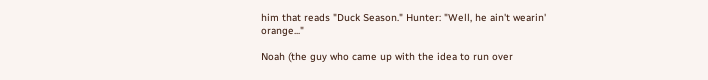him that reads "Duck Season." Hunter: "Well, he ain't wearin' orange..."

Noah (the guy who came up with the idea to run over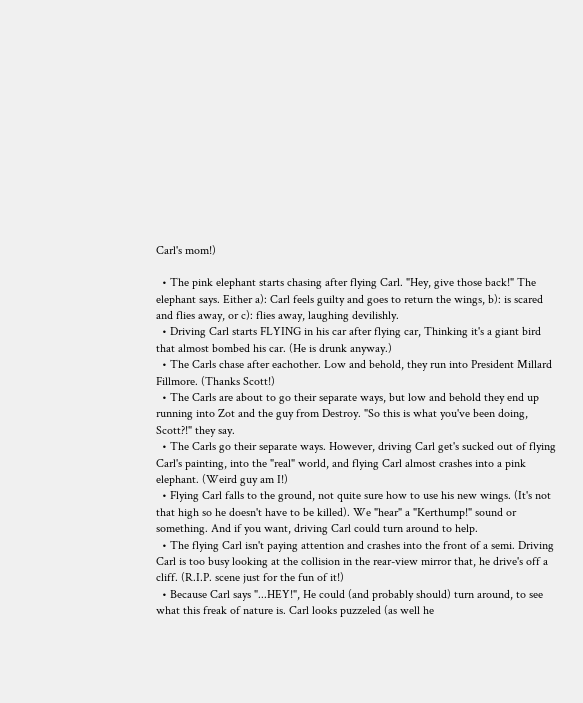Carl's mom!)

  • The pink elephant starts chasing after flying Carl. "Hey, give those back!" The elephant says. Either a): Carl feels guilty and goes to return the wings, b): is scared and flies away, or c): flies away, laughing devilishly.
  • Driving Carl starts FLYING in his car after flying car, Thinking it's a giant bird that almost bombed his car. (He is drunk anyway.)
  • The Carls chase after eachother. Low and behold, they run into President Millard Fillmore. (Thanks Scott!)
  • The Carls are about to go their separate ways, but low and behold they end up running into Zot and the guy from Destroy. "So this is what you've been doing, Scott?!" they say.
  • The Carls go their separate ways. However, driving Carl get's sucked out of flying Carl's painting, into the "real" world, and flying Carl almost crashes into a pink elephant. (Weird guy am I!)
  • Flying Carl falls to the ground, not quite sure how to use his new wings. (It's not that high so he doesn't have to be killed). We "hear" a "Kerthump!" sound or something. And if you want, driving Carl could turn around to help.
  • The flying Carl isn't paying attention and crashes into the front of a semi. Driving Carl is too busy looking at the collision in the rear-view mirror that, he drive's off a cliff. (R.I.P. scene just for the fun of it!)
  • Because Carl says "...HEY!", He could (and probably should) turn around, to see what this freak of nature is. Carl looks puzzeled (as well he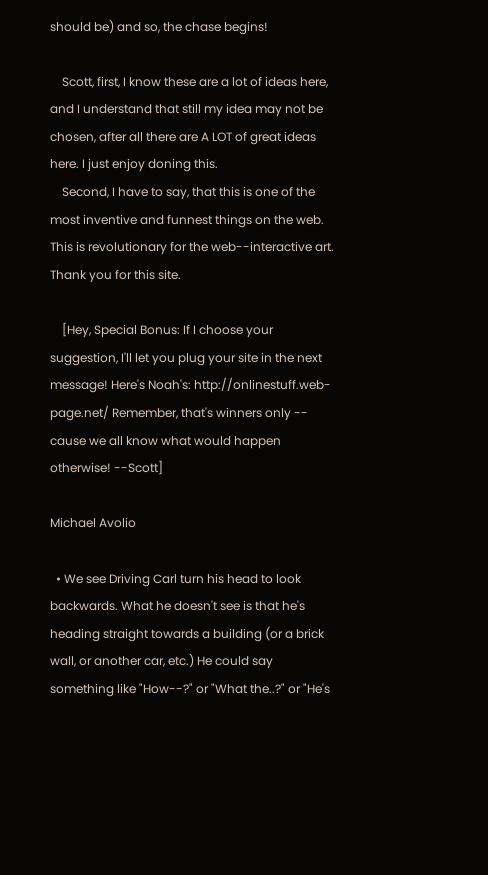should be) and so, the chase begins!

    Scott, first, I know these are a lot of ideas here, and I understand that still my idea may not be chosen, after all there are A LOT of great ideas here. I just enjoy doning this.
    Second, I have to say, that this is one of the most inventive and funnest things on the web. This is revolutionary for the web--interactive art. Thank you for this site.

    [Hey, Special Bonus: If I choose your suggestion, I'll let you plug your site in the next message! Here's Noah's: http://onlinestuff.web-page.net/ Remember, that's winners only -- cause we all know what would happen otherwise! --Scott]

Michael Avolio

  • We see Driving Carl turn his head to look backwards. What he doesn't see is that he's heading straight towards a building (or a brick wall, or another car, etc.) He could say something like "How--?" or "What the..?" or "He's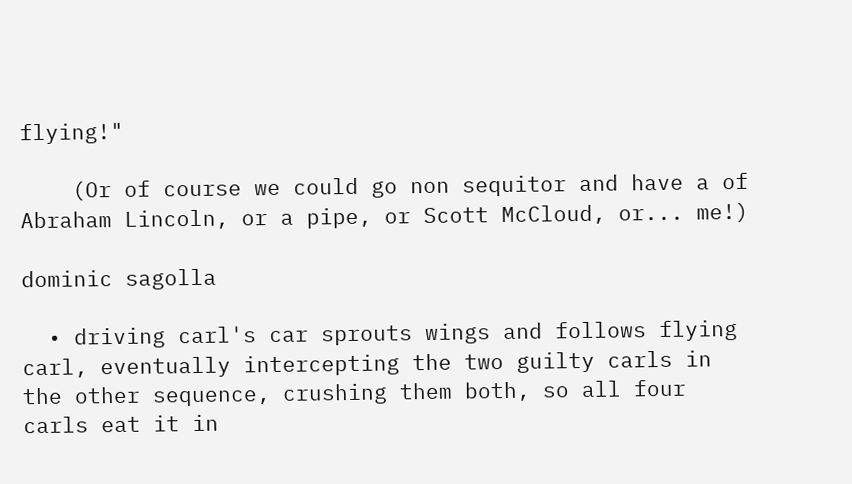flying!"

    (Or of course we could go non sequitor and have a of Abraham Lincoln, or a pipe, or Scott McCloud, or... me!)

dominic sagolla

  • driving carl's car sprouts wings and follows flying carl, eventually intercepting the two guilty carls in the other sequence, crushing them both, so all four carls eat it in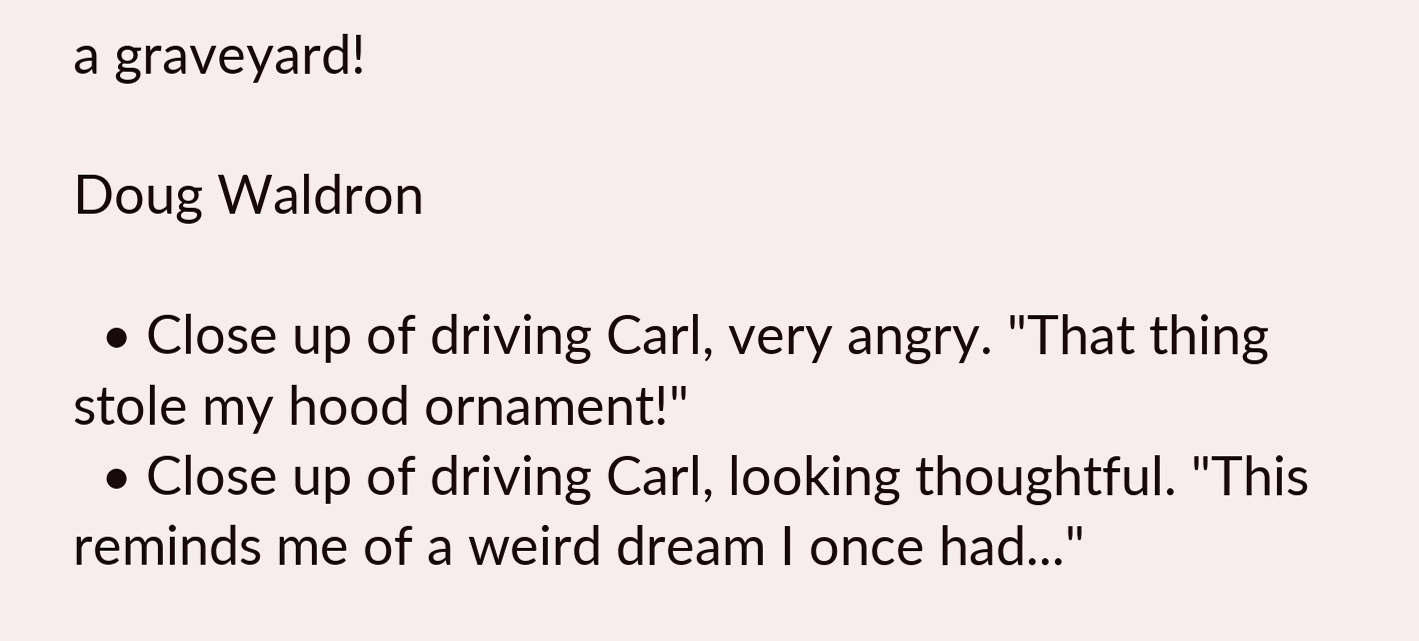a graveyard!

Doug Waldron

  • Close up of driving Carl, very angry. "That thing stole my hood ornament!"
  • Close up of driving Carl, looking thoughtful. "This reminds me of a weird dream I once had..."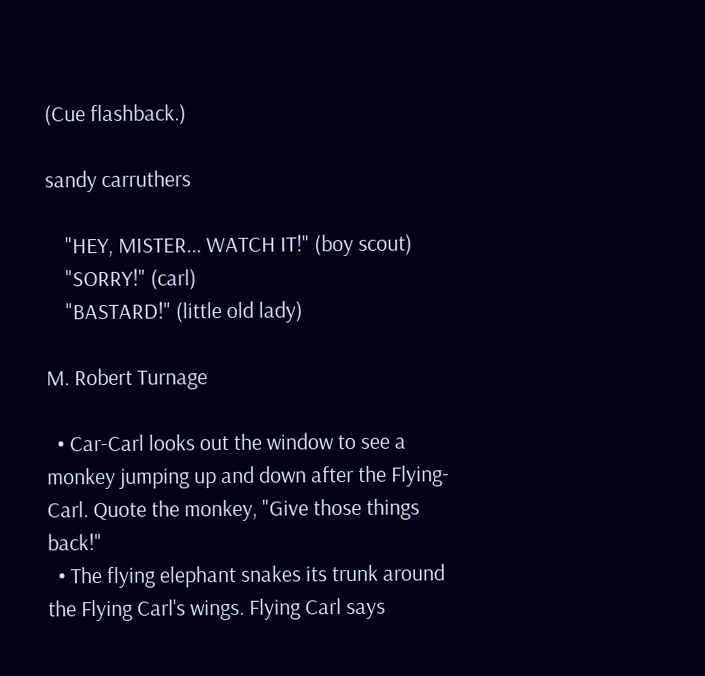(Cue flashback.)

sandy carruthers

    "HEY, MISTER... WATCH IT!" (boy scout)
    "SORRY!" (carl)
    "BASTARD!" (little old lady)

M. Robert Turnage

  • Car-Carl looks out the window to see a monkey jumping up and down after the Flying-Carl. Quote the monkey, "Give those things back!"
  • The flying elephant snakes its trunk around the Flying Carl's wings. Flying Carl says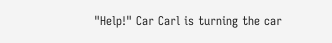"Help!" Car Carl is turning the car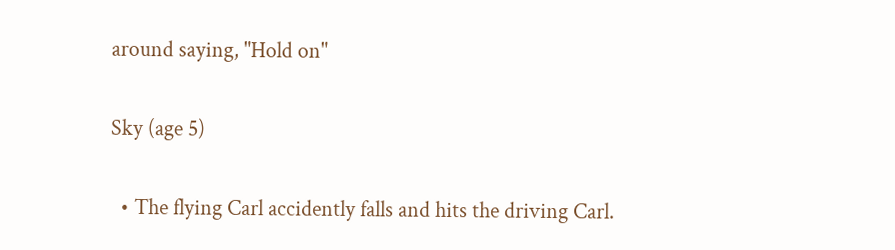around saying, "Hold on"

Sky (age 5)

  • The flying Carl accidently falls and hits the driving Carl.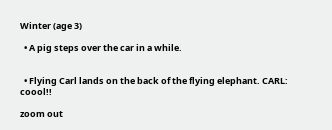Winter (age 3)

  • A pig steps over the car in a while.


  • Flying Carl lands on the back of the flying elephant. CARL: coool!!

zoom out